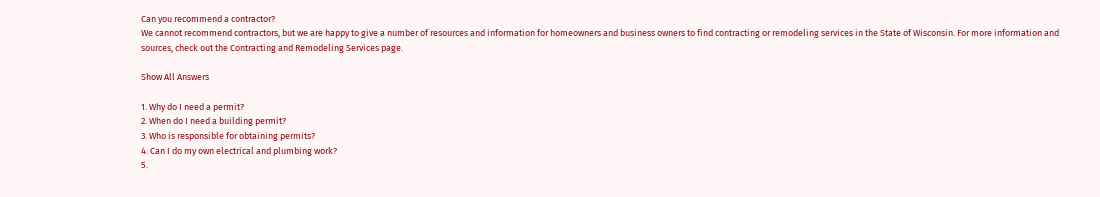Can you recommend a contractor?
We cannot recommend contractors, but we are happy to give a number of resources and information for homeowners and business owners to find contracting or remodeling services in the State of Wisconsin. For more information and sources, check out the Contracting and Remodeling Services page.

Show All Answers

1. Why do I need a permit?
2. When do I need a building permit?
3. Who is responsible for obtaining permits?
4. Can I do my own electrical and plumbing work?
5.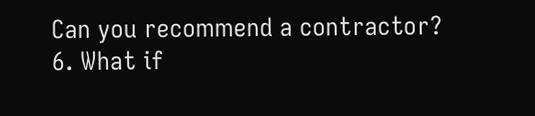Can you recommend a contractor?
6. What if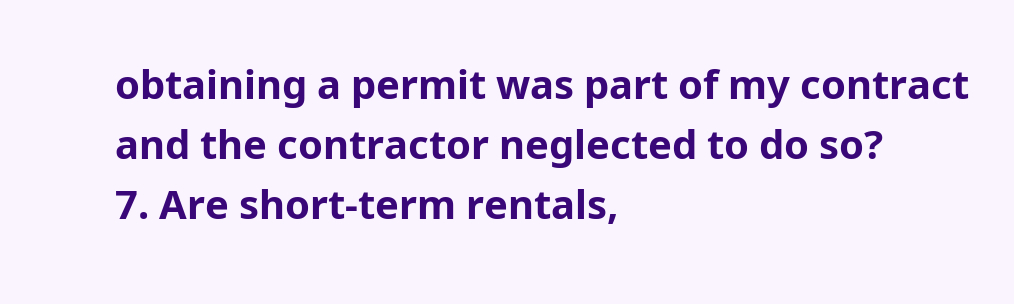obtaining a permit was part of my contract and the contractor neglected to do so?
7. Are short-term rentals,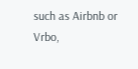such as Airbnb or Vrbo,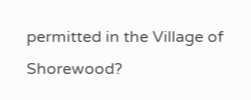permitted in the Village of Shorewood?